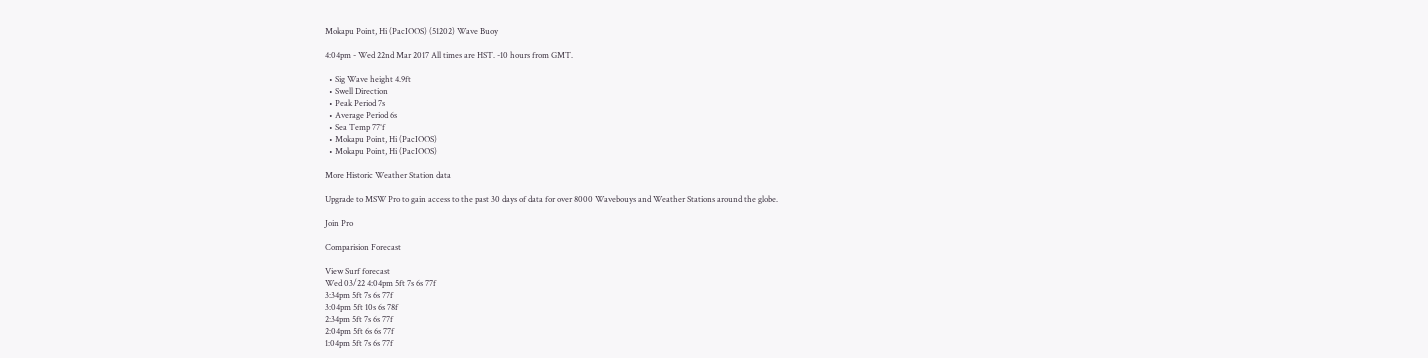Mokapu Point, Hi (PacIOOS) (51202) Wave Buoy

4:04pm - Wed 22nd Mar 2017 All times are HST. -10 hours from GMT.

  • Sig Wave height 4.9ft
  • Swell Direction
  • Peak Period 7s
  • Average Period 6s
  • Sea Temp 77°f
  • Mokapu Point, Hi (PacIOOS)
  • Mokapu Point, Hi (PacIOOS)

More Historic Weather Station data

Upgrade to MSW Pro to gain access to the past 30 days of data for over 8000 Wavebouys and Weather Stations around the globe.

Join Pro

Comparision Forecast

View Surf forecast
Wed 03/22 4:04pm 5ft 7s 6s 77f
3:34pm 5ft 7s 6s 77f
3:04pm 5ft 10s 6s 78f
2:34pm 5ft 7s 6s 77f
2:04pm 5ft 6s 6s 77f
1:04pm 5ft 7s 6s 77f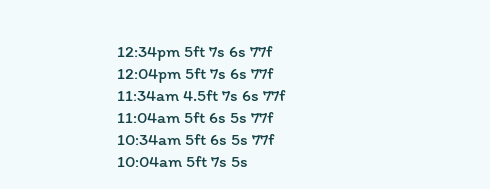12:34pm 5ft 7s 6s 77f
12:04pm 5ft 7s 6s 77f
11:34am 4.5ft 7s 6s 77f
11:04am 5ft 6s 5s 77f
10:34am 5ft 6s 5s 77f
10:04am 5ft 7s 5s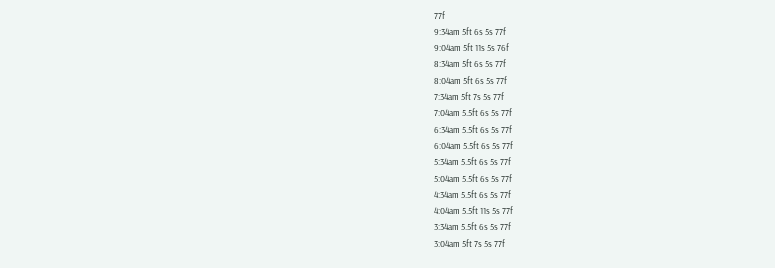77f
9:34am 5ft 6s 5s 77f
9:04am 5ft 11s 5s 76f
8:34am 5ft 6s 5s 77f
8:04am 5ft 6s 5s 77f
7:34am 5ft 7s 5s 77f
7:04am 5.5ft 6s 5s 77f
6:34am 5.5ft 6s 5s 77f
6:04am 5.5ft 6s 5s 77f
5:34am 5.5ft 6s 5s 77f
5:04am 5.5ft 6s 5s 77f
4:34am 5.5ft 6s 5s 77f
4:04am 5.5ft 11s 5s 77f
3:34am 5.5ft 6s 5s 77f
3:04am 5ft 7s 5s 77f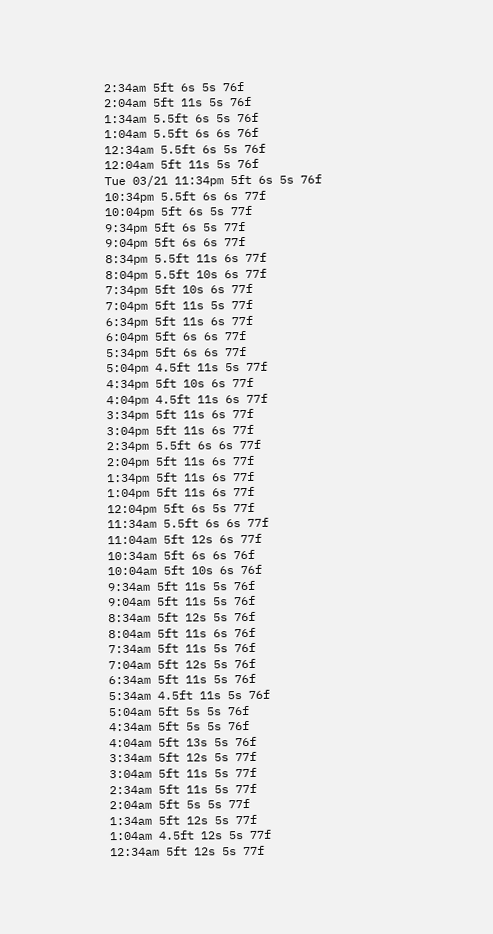2:34am 5ft 6s 5s 76f
2:04am 5ft 11s 5s 76f
1:34am 5.5ft 6s 5s 76f
1:04am 5.5ft 6s 6s 76f
12:34am 5.5ft 6s 5s 76f
12:04am 5ft 11s 5s 76f
Tue 03/21 11:34pm 5ft 6s 5s 76f
10:34pm 5.5ft 6s 6s 77f
10:04pm 5ft 6s 5s 77f
9:34pm 5ft 6s 5s 77f
9:04pm 5ft 6s 6s 77f
8:34pm 5.5ft 11s 6s 77f
8:04pm 5.5ft 10s 6s 77f
7:34pm 5ft 10s 6s 77f
7:04pm 5ft 11s 5s 77f
6:34pm 5ft 11s 6s 77f
6:04pm 5ft 6s 6s 77f
5:34pm 5ft 6s 6s 77f
5:04pm 4.5ft 11s 5s 77f
4:34pm 5ft 10s 6s 77f
4:04pm 4.5ft 11s 6s 77f
3:34pm 5ft 11s 6s 77f
3:04pm 5ft 11s 6s 77f
2:34pm 5.5ft 6s 6s 77f
2:04pm 5ft 11s 6s 77f
1:34pm 5ft 11s 6s 77f
1:04pm 5ft 11s 6s 77f
12:04pm 5ft 6s 5s 77f
11:34am 5.5ft 6s 6s 77f
11:04am 5ft 12s 6s 77f
10:34am 5ft 6s 6s 76f
10:04am 5ft 10s 6s 76f
9:34am 5ft 11s 5s 76f
9:04am 5ft 11s 5s 76f
8:34am 5ft 12s 5s 76f
8:04am 5ft 11s 6s 76f
7:34am 5ft 11s 5s 76f
7:04am 5ft 12s 5s 76f
6:34am 5ft 11s 5s 76f
5:34am 4.5ft 11s 5s 76f
5:04am 5ft 5s 5s 76f
4:34am 5ft 5s 5s 76f
4:04am 5ft 13s 5s 76f
3:34am 5ft 12s 5s 77f
3:04am 5ft 11s 5s 77f
2:34am 5ft 11s 5s 77f
2:04am 5ft 5s 5s 77f
1:34am 5ft 12s 5s 77f
1:04am 4.5ft 12s 5s 77f
12:34am 5ft 12s 5s 77f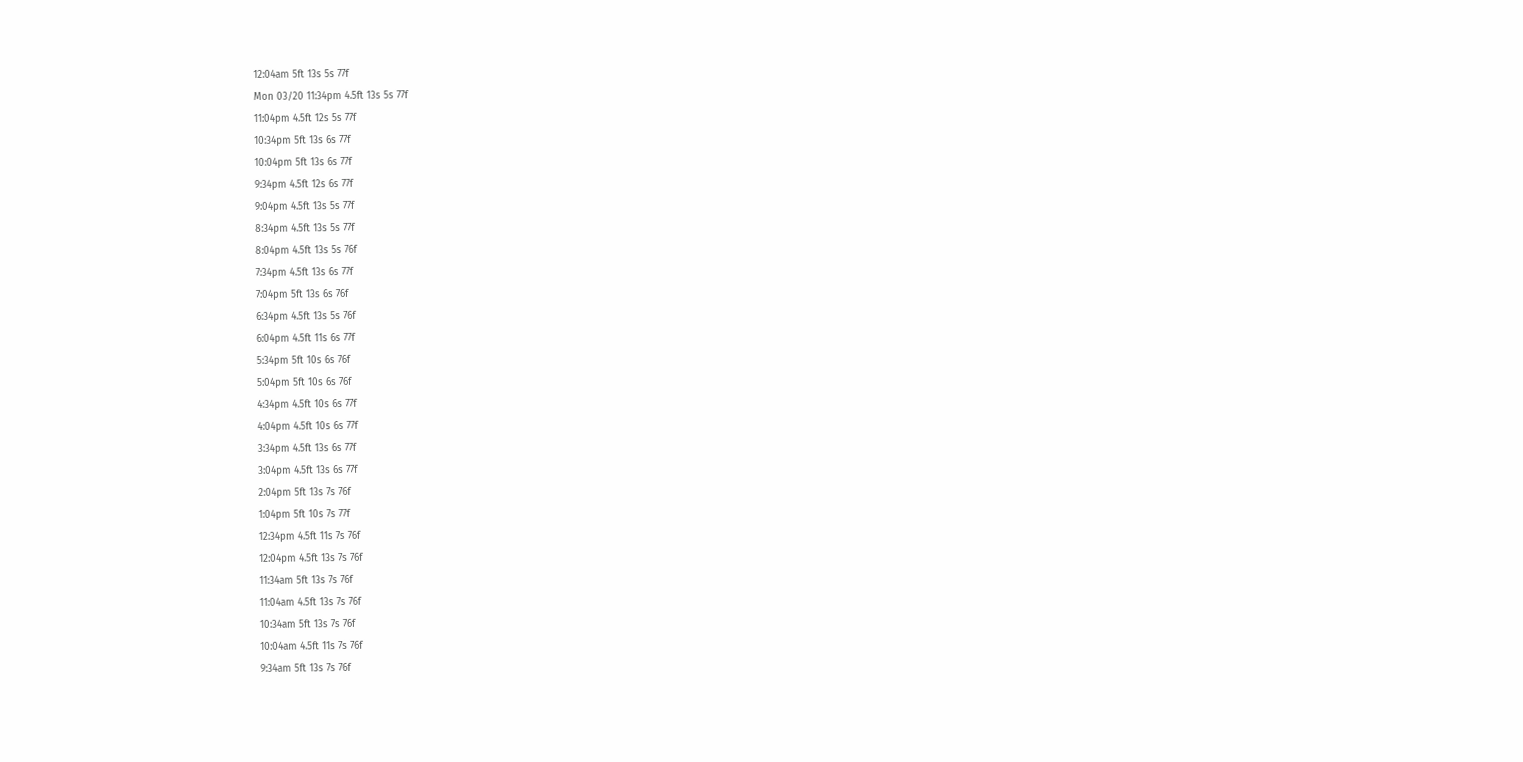12:04am 5ft 13s 5s 77f
Mon 03/20 11:34pm 4.5ft 13s 5s 77f
11:04pm 4.5ft 12s 5s 77f
10:34pm 5ft 13s 6s 77f
10:04pm 5ft 13s 6s 77f
9:34pm 4.5ft 12s 6s 77f
9:04pm 4.5ft 13s 5s 77f
8:34pm 4.5ft 13s 5s 77f
8:04pm 4.5ft 13s 5s 76f
7:34pm 4.5ft 13s 6s 77f
7:04pm 5ft 13s 6s 76f
6:34pm 4.5ft 13s 5s 76f
6:04pm 4.5ft 11s 6s 77f
5:34pm 5ft 10s 6s 76f
5:04pm 5ft 10s 6s 76f
4:34pm 4.5ft 10s 6s 77f
4:04pm 4.5ft 10s 6s 77f
3:34pm 4.5ft 13s 6s 77f
3:04pm 4.5ft 13s 6s 77f
2:04pm 5ft 13s 7s 76f
1:04pm 5ft 10s 7s 77f
12:34pm 4.5ft 11s 7s 76f
12:04pm 4.5ft 13s 7s 76f
11:34am 5ft 13s 7s 76f
11:04am 4.5ft 13s 7s 76f
10:34am 5ft 13s 7s 76f
10:04am 4.5ft 11s 7s 76f
9:34am 5ft 13s 7s 76f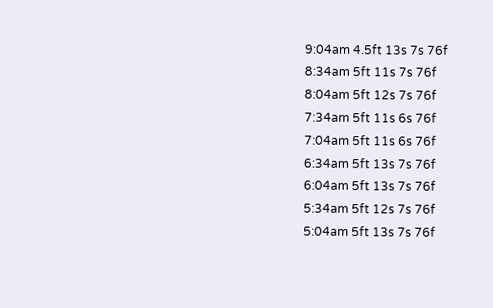9:04am 4.5ft 13s 7s 76f
8:34am 5ft 11s 7s 76f
8:04am 5ft 12s 7s 76f
7:34am 5ft 11s 6s 76f
7:04am 5ft 11s 6s 76f
6:34am 5ft 13s 7s 76f
6:04am 5ft 13s 7s 76f
5:34am 5ft 12s 7s 76f
5:04am 5ft 13s 7s 76f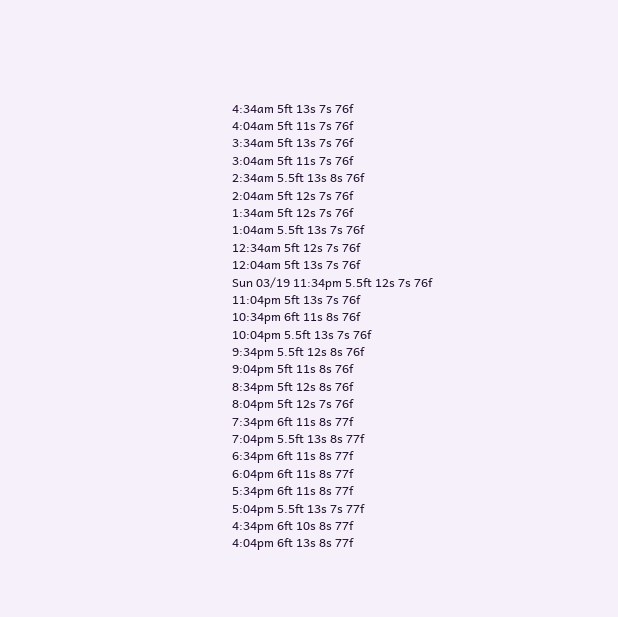4:34am 5ft 13s 7s 76f
4:04am 5ft 11s 7s 76f
3:34am 5ft 13s 7s 76f
3:04am 5ft 11s 7s 76f
2:34am 5.5ft 13s 8s 76f
2:04am 5ft 12s 7s 76f
1:34am 5ft 12s 7s 76f
1:04am 5.5ft 13s 7s 76f
12:34am 5ft 12s 7s 76f
12:04am 5ft 13s 7s 76f
Sun 03/19 11:34pm 5.5ft 12s 7s 76f
11:04pm 5ft 13s 7s 76f
10:34pm 6ft 11s 8s 76f
10:04pm 5.5ft 13s 7s 76f
9:34pm 5.5ft 12s 8s 76f
9:04pm 5ft 11s 8s 76f
8:34pm 5ft 12s 8s 76f
8:04pm 5ft 12s 7s 76f
7:34pm 6ft 11s 8s 77f
7:04pm 5.5ft 13s 8s 77f
6:34pm 6ft 11s 8s 77f
6:04pm 6ft 11s 8s 77f
5:34pm 6ft 11s 8s 77f
5:04pm 5.5ft 13s 7s 77f
4:34pm 6ft 10s 8s 77f
4:04pm 6ft 13s 8s 77f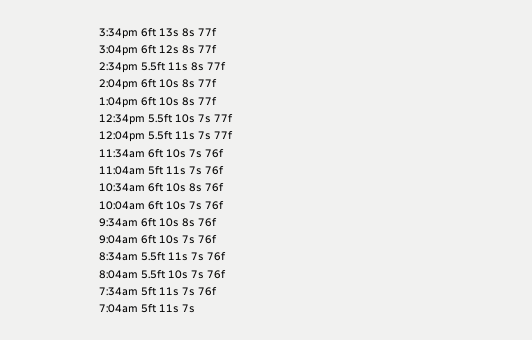3:34pm 6ft 13s 8s 77f
3:04pm 6ft 12s 8s 77f
2:34pm 5.5ft 11s 8s 77f
2:04pm 6ft 10s 8s 77f
1:04pm 6ft 10s 8s 77f
12:34pm 5.5ft 10s 7s 77f
12:04pm 5.5ft 11s 7s 77f
11:34am 6ft 10s 7s 76f
11:04am 5ft 11s 7s 76f
10:34am 6ft 10s 8s 76f
10:04am 6ft 10s 7s 76f
9:34am 6ft 10s 8s 76f
9:04am 6ft 10s 7s 76f
8:34am 5.5ft 11s 7s 76f
8:04am 5.5ft 10s 7s 76f
7:34am 5ft 11s 7s 76f
7:04am 5ft 11s 7s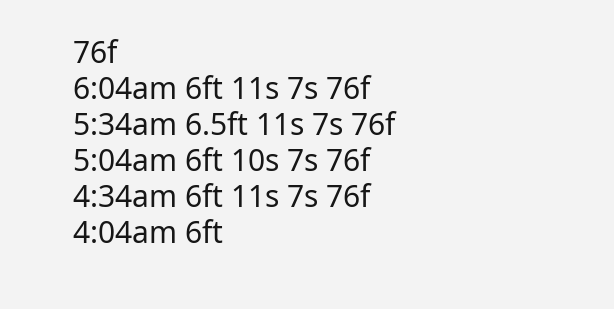76f
6:04am 6ft 11s 7s 76f
5:34am 6.5ft 11s 7s 76f
5:04am 6ft 10s 7s 76f
4:34am 6ft 11s 7s 76f
4:04am 6ft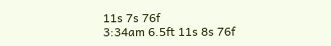11s 7s 76f
3:34am 6.5ft 11s 8s 76f